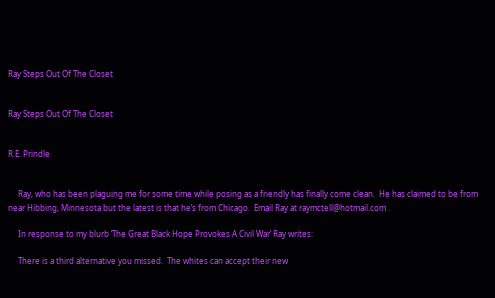Ray Steps Out Of The Closet


Ray Steps Out Of The Closet


R.E. Prindle


     Ray, who has been plaguing me for some time while posing as a friendly has finally come clean.  He has claimed to be from near Hibbing, Minnesota but the latest is that he’s from Chicago.  Email Ray at raymctell@hotmail.com .

     In response to my blurb ‘The Great Black Hope Provokes A Civil War’ Ray writes:

     There is a third alternative you missed.  The whites can accept their new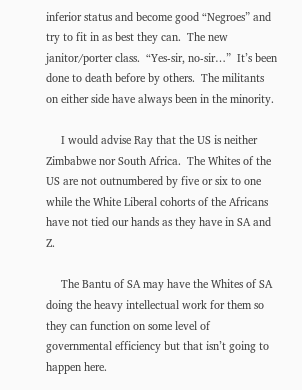inferior status and become good “Negroes” and try to fit in as best they can.  The new janitor/porter class.  “Yes-sir, no-sir…”  It’s been done to death before by others.  The militants on either side have always been in the minority.

     I would advise Ray that the US is neither Zimbabwe nor South Africa.  The Whites of the US are not outnumbered by five or six to one while the White Liberal cohorts of the Africans have not tied our hands as they have in SA and Z.

     The Bantu of SA may have the Whites of SA doing the heavy intellectual work for them so they can function on some level of governmental efficiency but that isn’t going to happen here.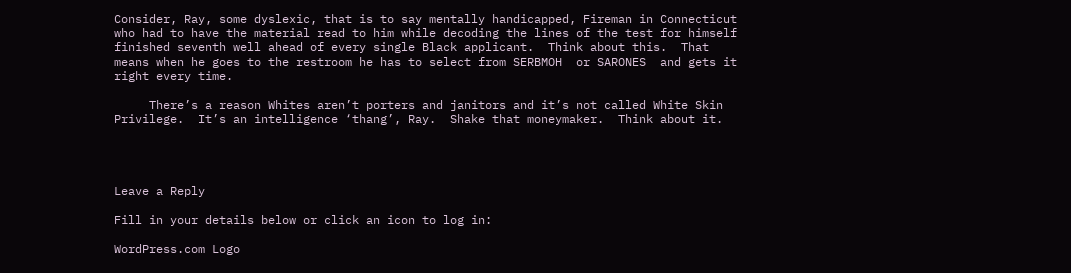Consider, Ray, some dyslexic, that is to say mentally handicapped, Fireman in Connecticut who had to have the material read to him while decoding the lines of the test for himself finished seventh well ahead of every single Black applicant.  Think about this.  That means when he goes to the restroom he has to select from SERBMOH  or SARONES  and gets it right every time.

     There’s a reason Whites aren’t porters and janitors and it’s not called White Skin Privilege.  It’s an intelligence ‘thang’, Ray.  Shake that moneymaker.  Think about it.




Leave a Reply

Fill in your details below or click an icon to log in:

WordPress.com Logo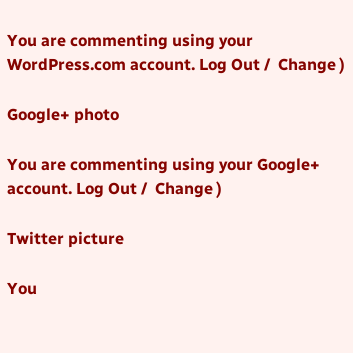You are commenting using your WordPress.com account. Log Out /  Change )

Google+ photo

You are commenting using your Google+ account. Log Out /  Change )

Twitter picture

You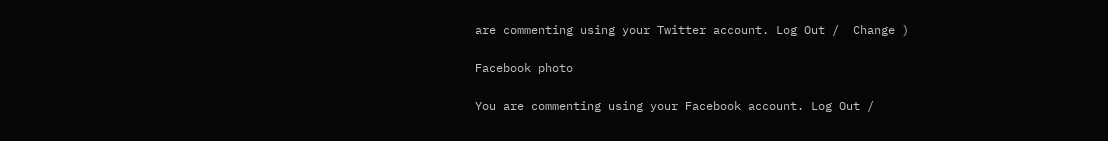are commenting using your Twitter account. Log Out /  Change )

Facebook photo

You are commenting using your Facebook account. Log Out /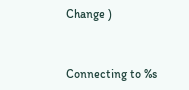Change )


Connecting to %s